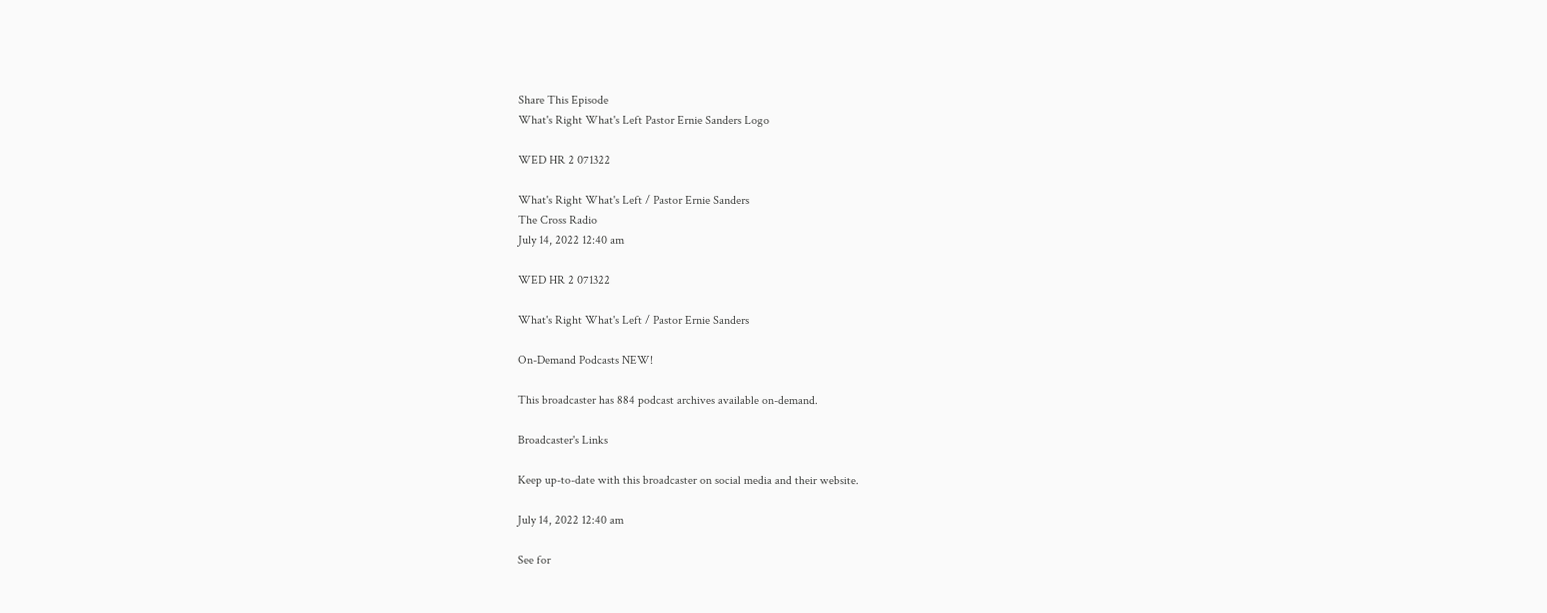Share This Episode
What's Right What's Left Pastor Ernie Sanders Logo

WED HR 2 071322

What's Right What's Left / Pastor Ernie Sanders
The Cross Radio
July 14, 2022 12:40 am

WED HR 2 071322

What's Right What's Left / Pastor Ernie Sanders

On-Demand Podcasts NEW!

This broadcaster has 884 podcast archives available on-demand.

Broadcaster's Links

Keep up-to-date with this broadcaster on social media and their website.

July 14, 2022 12:40 am

See for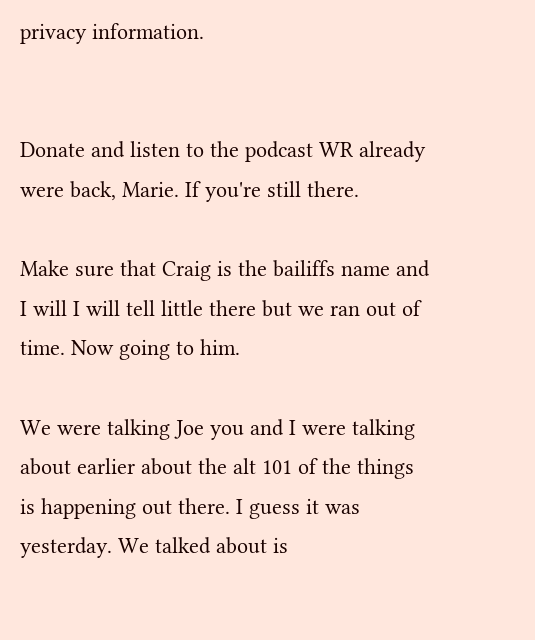privacy information.


Donate and listen to the podcast WR already were back, Marie. If you're still there.

Make sure that Craig is the bailiffs name and I will I will tell little there but we ran out of time. Now going to him.

We were talking Joe you and I were talking about earlier about the alt 101 of the things is happening out there. I guess it was yesterday. We talked about is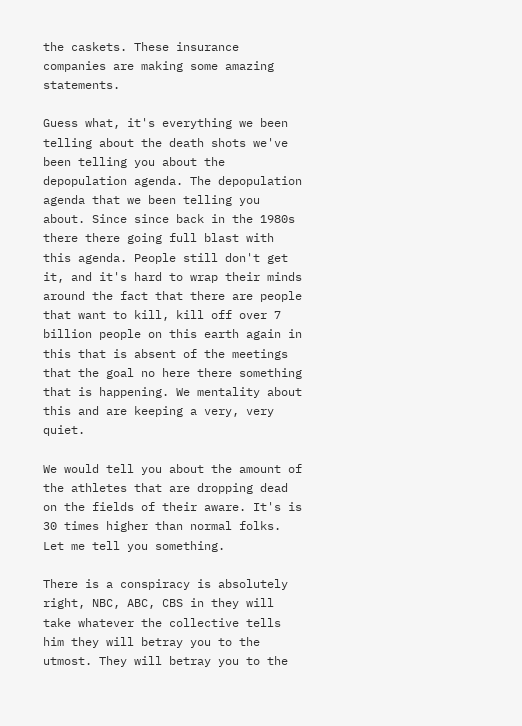the caskets. These insurance companies are making some amazing statements.

Guess what, it's everything we been telling about the death shots we've been telling you about the depopulation agenda. The depopulation agenda that we been telling you about. Since since back in the 1980s there there going full blast with this agenda. People still don't get it, and it's hard to wrap their minds around the fact that there are people that want to kill, kill off over 7 billion people on this earth again in this that is absent of the meetings that the goal no here there something that is happening. We mentality about this and are keeping a very, very quiet.

We would tell you about the amount of the athletes that are dropping dead on the fields of their aware. It's is 30 times higher than normal folks. Let me tell you something.

There is a conspiracy is absolutely right, NBC, ABC, CBS in they will take whatever the collective tells him they will betray you to the utmost. They will betray you to the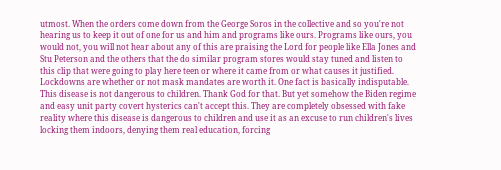utmost. When the orders come down from the George Soros in the collective and so you're not hearing us to keep it out of one for us and him and programs like ours. Programs like ours, you would not, you will not hear about any of this are praising the Lord for people like Ella Jones and Stu Peterson and the others that the do similar program stores would stay tuned and listen to this clip that were going to play here teen or where it came from or what causes it justified. Lockdowns are whether or not mask mandates are worth it. One fact is basically indisputable. This disease is not dangerous to children. Thank God for that. But yet somehow the Biden regime and easy unit party covert hysterics can't accept this. They are completely obsessed with fake reality where this disease is dangerous to children and use it as an excuse to run children's lives locking them indoors, denying them real education, forcing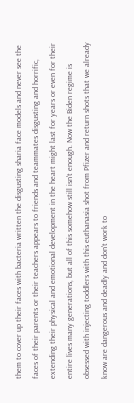them to cover up their faces with bacteria written the disgusting sharia face models and never see the faces of their parents or their teachers appears to friends and teammates disgusting and horrific, extending their physical and emotional development in the heart might last for years or even for their entire lives many generations, but all of this somehow still isn't enough. Now the Biden regime is obsessed with injecting toddlers with this euthanasia shot from Pfizer and return shots that we already know are dangerous and deadly and don't work to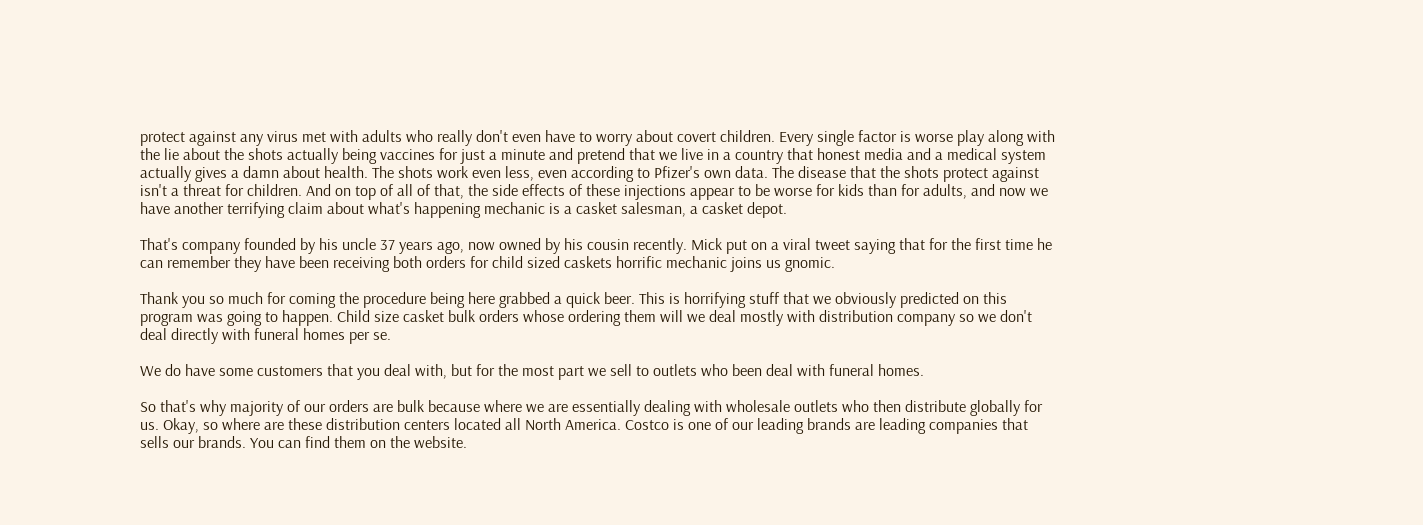protect against any virus met with adults who really don't even have to worry about covert children. Every single factor is worse play along with the lie about the shots actually being vaccines for just a minute and pretend that we live in a country that honest media and a medical system actually gives a damn about health. The shots work even less, even according to Pfizer's own data. The disease that the shots protect against isn't a threat for children. And on top of all of that, the side effects of these injections appear to be worse for kids than for adults, and now we have another terrifying claim about what's happening mechanic is a casket salesman, a casket depot.

That's company founded by his uncle 37 years ago, now owned by his cousin recently. Mick put on a viral tweet saying that for the first time he can remember they have been receiving both orders for child sized caskets horrific mechanic joins us gnomic.

Thank you so much for coming the procedure being here grabbed a quick beer. This is horrifying stuff that we obviously predicted on this program was going to happen. Child size casket bulk orders whose ordering them will we deal mostly with distribution company so we don't deal directly with funeral homes per se.

We do have some customers that you deal with, but for the most part we sell to outlets who been deal with funeral homes.

So that's why majority of our orders are bulk because where we are essentially dealing with wholesale outlets who then distribute globally for us. Okay, so where are these distribution centers located all North America. Costco is one of our leading brands are leading companies that sells our brands. You can find them on the website.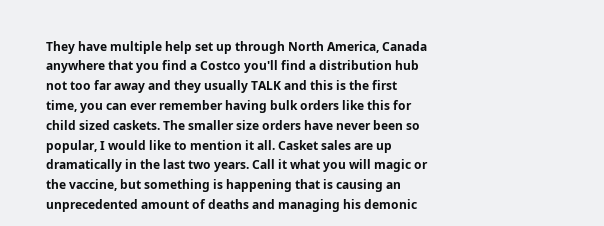They have multiple help set up through North America, Canada anywhere that you find a Costco you'll find a distribution hub not too far away and they usually TALK and this is the first time, you can ever remember having bulk orders like this for child sized caskets. The smaller size orders have never been so popular, I would like to mention it all. Casket sales are up dramatically in the last two years. Call it what you will magic or the vaccine, but something is happening that is causing an unprecedented amount of deaths and managing his demonic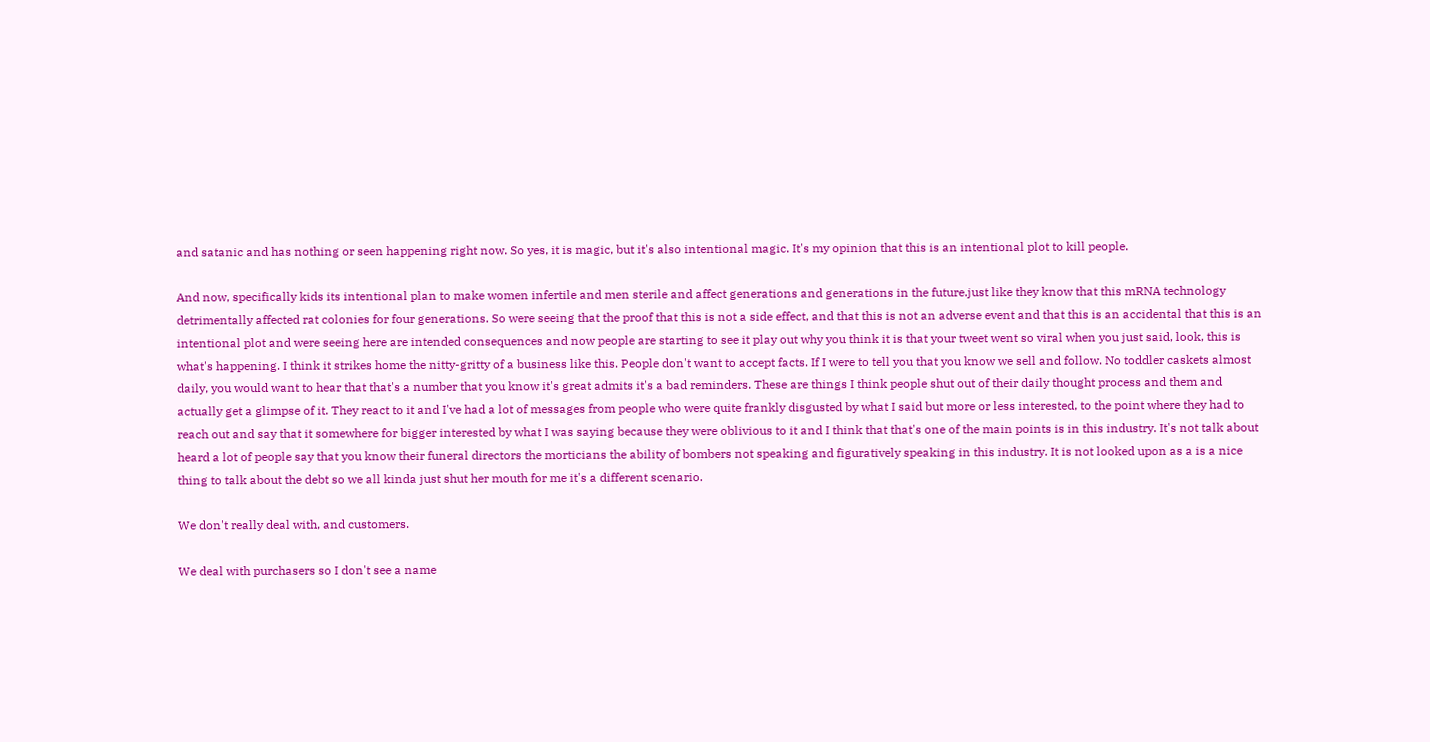and satanic and has nothing or seen happening right now. So yes, it is magic, but it's also intentional magic. It's my opinion that this is an intentional plot to kill people.

And now, specifically kids its intentional plan to make women infertile and men sterile and affect generations and generations in the future.just like they know that this mRNA technology detrimentally affected rat colonies for four generations. So were seeing that the proof that this is not a side effect, and that this is not an adverse event and that this is an accidental that this is an intentional plot and were seeing here are intended consequences and now people are starting to see it play out why you think it is that your tweet went so viral when you just said, look, this is what's happening. I think it strikes home the nitty-gritty of a business like this. People don't want to accept facts. If I were to tell you that you know we sell and follow. No toddler caskets almost daily, you would want to hear that that's a number that you know it's great admits it's a bad reminders. These are things I think people shut out of their daily thought process and them and actually get a glimpse of it. They react to it and I've had a lot of messages from people who were quite frankly disgusted by what I said but more or less interested, to the point where they had to reach out and say that it somewhere for bigger interested by what I was saying because they were oblivious to it and I think that that's one of the main points is in this industry. It's not talk about heard a lot of people say that you know their funeral directors the morticians the ability of bombers not speaking and figuratively speaking in this industry. It is not looked upon as a is a nice thing to talk about the debt so we all kinda just shut her mouth for me it's a different scenario.

We don't really deal with, and customers.

We deal with purchasers so I don't see a name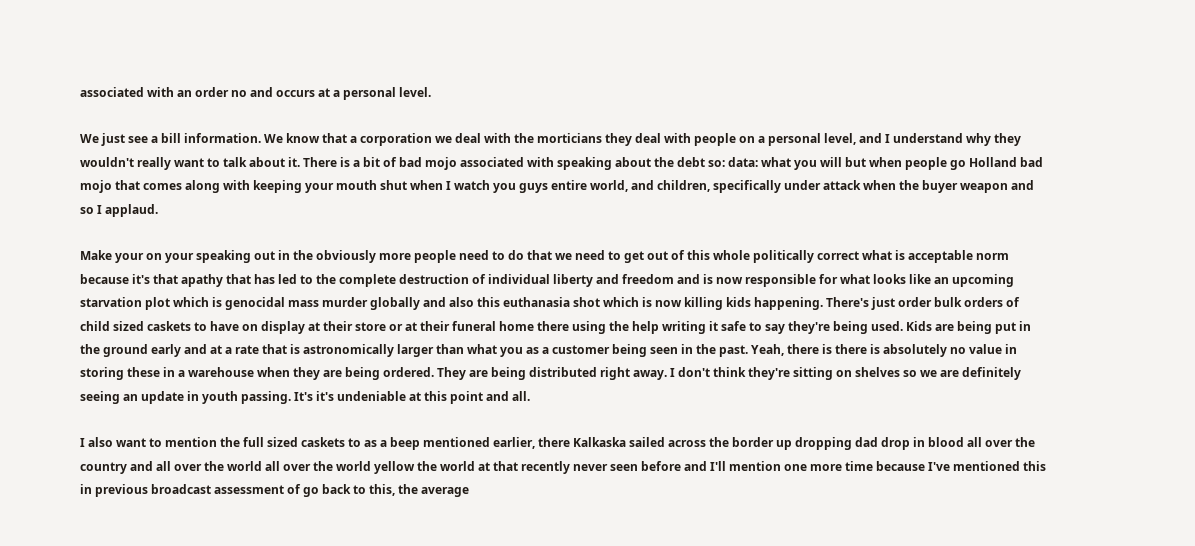associated with an order no and occurs at a personal level.

We just see a bill information. We know that a corporation we deal with the morticians they deal with people on a personal level, and I understand why they wouldn't really want to talk about it. There is a bit of bad mojo associated with speaking about the debt so: data: what you will but when people go Holland bad mojo that comes along with keeping your mouth shut when I watch you guys entire world, and children, specifically under attack when the buyer weapon and so I applaud.

Make your on your speaking out in the obviously more people need to do that we need to get out of this whole politically correct what is acceptable norm because it's that apathy that has led to the complete destruction of individual liberty and freedom and is now responsible for what looks like an upcoming starvation plot which is genocidal mass murder globally and also this euthanasia shot which is now killing kids happening. There's just order bulk orders of child sized caskets to have on display at their store or at their funeral home there using the help writing it safe to say they're being used. Kids are being put in the ground early and at a rate that is astronomically larger than what you as a customer being seen in the past. Yeah, there is there is absolutely no value in storing these in a warehouse when they are being ordered. They are being distributed right away. I don't think they're sitting on shelves so we are definitely seeing an update in youth passing. It's it's undeniable at this point and all.

I also want to mention the full sized caskets to as a beep mentioned earlier, there Kalkaska sailed across the border up dropping dad drop in blood all over the country and all over the world all over the world yellow the world at that recently never seen before and I'll mention one more time because I've mentioned this in previous broadcast assessment of go back to this, the average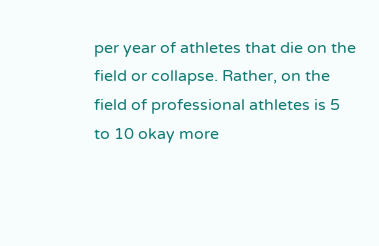per year of athletes that die on the field or collapse. Rather, on the field of professional athletes is 5 to 10 okay more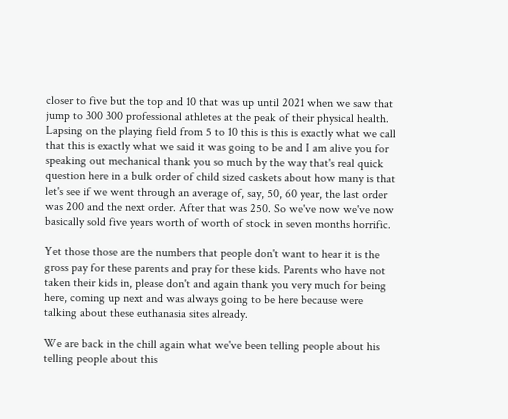closer to five but the top and 10 that was up until 2021 when we saw that jump to 300 300 professional athletes at the peak of their physical health. Lapsing on the playing field from 5 to 10 this is this is exactly what we call that this is exactly what we said it was going to be and I am alive you for speaking out mechanical thank you so much by the way that's real quick question here in a bulk order of child sized caskets about how many is that let's see if we went through an average of, say, 50, 60 year, the last order was 200 and the next order. After that was 250. So we've now we've now basically sold five years worth of worth of stock in seven months horrific.

Yet those those are the numbers that people don't want to hear it is the gross pay for these parents and pray for these kids. Parents who have not taken their kids in, please don't and again thank you very much for being here, coming up next and was always going to be here because were talking about these euthanasia sites already.

We are back in the chill again what we've been telling people about his telling people about this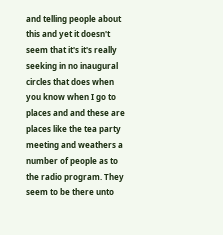and telling people about this and yet it doesn't seem that it's it's really seeking in no inaugural circles that does when you know when I go to places and and these are places like the tea party meeting and weathers a number of people as to the radio program. They seem to be there unto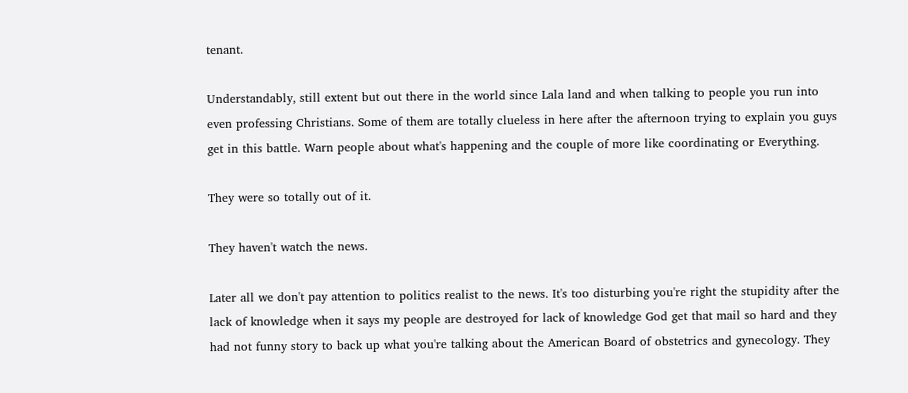tenant.

Understandably, still extent but out there in the world since Lala land and when talking to people you run into even professing Christians. Some of them are totally clueless in here after the afternoon trying to explain you guys get in this battle. Warn people about what's happening and the couple of more like coordinating or Everything.

They were so totally out of it.

They haven't watch the news.

Later all we don't pay attention to politics realist to the news. It's too disturbing you're right the stupidity after the lack of knowledge when it says my people are destroyed for lack of knowledge God get that mail so hard and they had not funny story to back up what you're talking about the American Board of obstetrics and gynecology. They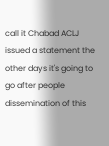call it Chabad ACLJ issued a statement the other days it's going to go after people dissemination of this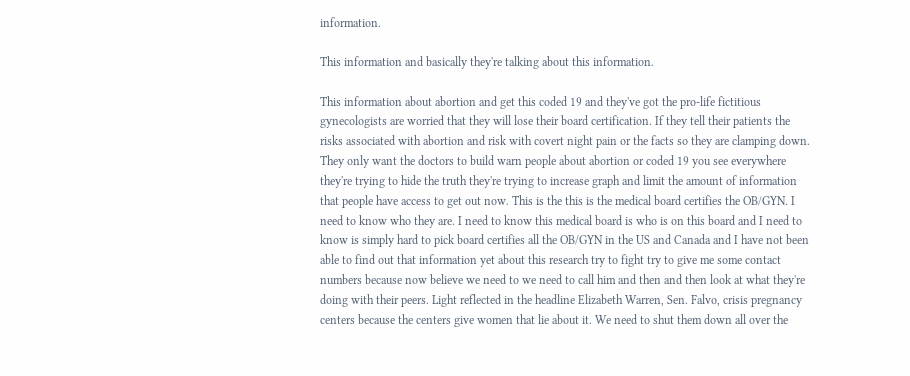information.

This information and basically they're talking about this information.

This information about abortion and get this coded 19 and they've got the pro-life fictitious gynecologists are worried that they will lose their board certification. If they tell their patients the risks associated with abortion and risk with covert night pain or the facts so they are clamping down. They only want the doctors to build warn people about abortion or coded 19 you see everywhere they're trying to hide the truth they're trying to increase graph and limit the amount of information that people have access to get out now. This is the this is the medical board certifies the OB/GYN. I need to know who they are. I need to know this medical board is who is on this board and I need to know is simply hard to pick board certifies all the OB/GYN in the US and Canada and I have not been able to find out that information yet about this research try to fight try to give me some contact numbers because now believe we need to we need to call him and then and then look at what they're doing with their peers. Light reflected in the headline Elizabeth Warren, Sen. Falvo, crisis pregnancy centers because the centers give women that lie about it. We need to shut them down all over the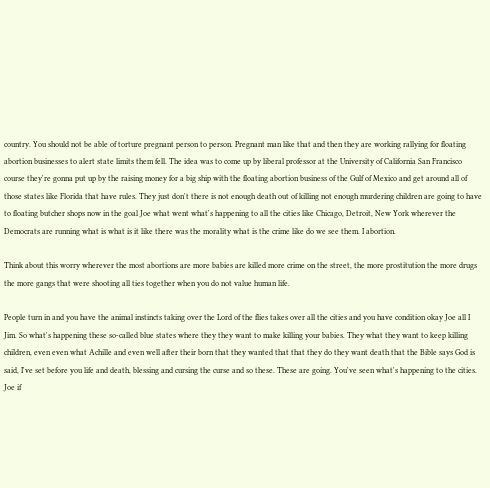country. You should not be able of torture pregnant person to person. Pregnant man like that and then they are working rallying for floating abortion businesses to alert state limits them fell. The idea was to come up by liberal professor at the University of California San Francisco course they're gonna put up by the raising money for a big ship with the floating abortion business of the Gulf of Mexico and get around all of those states like Florida that have rules. They just don't there is not enough death out of killing not enough murdering children are going to have to floating butcher shops now in the goal Joe what went what's happening to all the cities like Chicago, Detroit, New York wherever the Democrats are running what is what is it like there was the morality what is the crime like do we see them. I abortion.

Think about this worry wherever the most abortions are more babies are killed more crime on the street, the more prostitution the more drugs the more gangs that were shooting all ties together when you do not value human life.

People turn in and you have the animal instincts taking over the Lord of the flies takes over all the cities and you have condition okay Joe all I Jim. So what's happening these so-called blue states where they they want to make killing your babies. They what they want to keep killing children, even even what Achille and even well after their born that they wanted that that they do they want death that the Bible says God is said, I've set before you life and death, blessing and cursing the curse and so these. These are going. You've seen what's happening to the cities. Joe if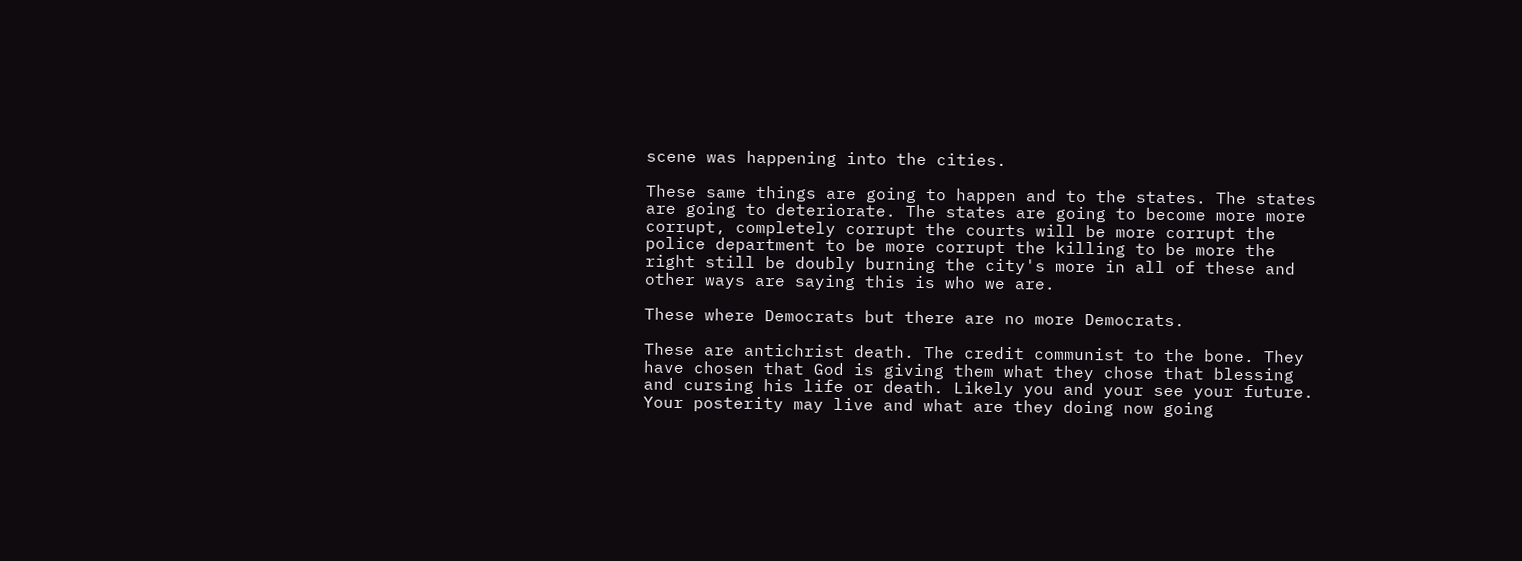scene was happening into the cities.

These same things are going to happen and to the states. The states are going to deteriorate. The states are going to become more more corrupt, completely corrupt the courts will be more corrupt the police department to be more corrupt the killing to be more the right still be doubly burning the city's more in all of these and other ways are saying this is who we are.

These where Democrats but there are no more Democrats.

These are antichrist death. The credit communist to the bone. They have chosen that God is giving them what they chose that blessing and cursing his life or death. Likely you and your see your future. Your posterity may live and what are they doing now going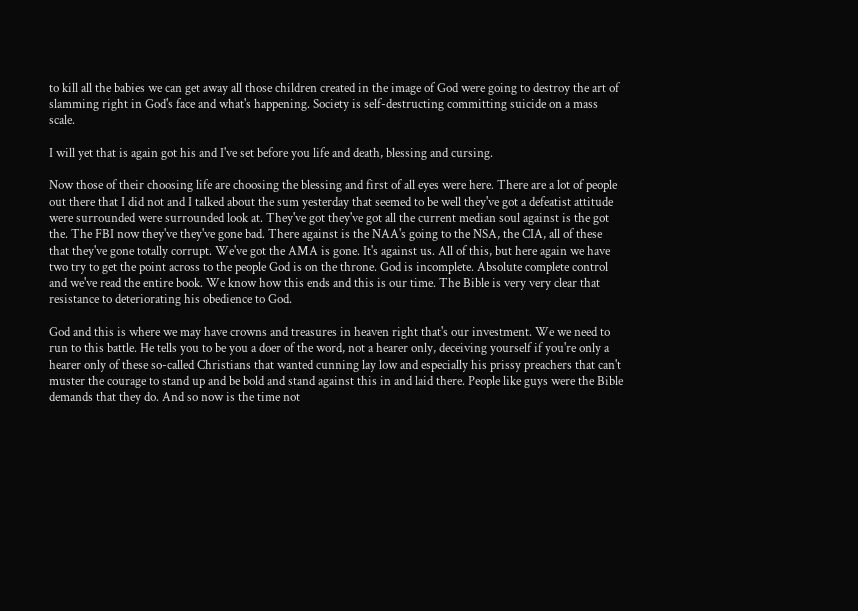to kill all the babies we can get away all those children created in the image of God were going to destroy the art of slamming right in God's face and what's happening. Society is self-destructing committing suicide on a mass scale.

I will yet that is again got his and I've set before you life and death, blessing and cursing.

Now those of their choosing life are choosing the blessing and first of all eyes were here. There are a lot of people out there that I did not and I talked about the sum yesterday that seemed to be well they've got a defeatist attitude were surrounded were surrounded look at. They've got they've got all the current median soul against is the got the. The FBI now they've they've gone bad. There against is the NAA's going to the NSA, the CIA, all of these that they've gone totally corrupt. We've got the AMA is gone. It's against us. All of this, but here again we have two try to get the point across to the people God is on the throne. God is incomplete. Absolute complete control and we've read the entire book. We know how this ends and this is our time. The Bible is very very clear that resistance to deteriorating his obedience to God.

God and this is where we may have crowns and treasures in heaven right that's our investment. We we need to run to this battle. He tells you to be you a doer of the word, not a hearer only, deceiving yourself if you're only a hearer only of these so-called Christians that wanted cunning lay low and especially his prissy preachers that can't muster the courage to stand up and be bold and stand against this in and laid there. People like guys were the Bible demands that they do. And so now is the time not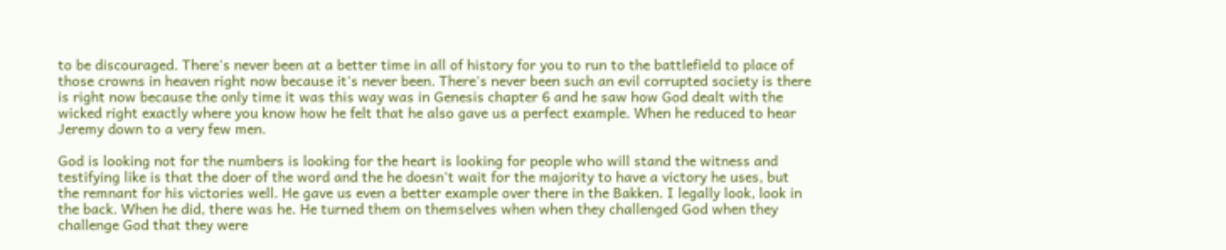to be discouraged. There's never been at a better time in all of history for you to run to the battlefield to place of those crowns in heaven right now because it's never been. There's never been such an evil corrupted society is there is right now because the only time it was this way was in Genesis chapter 6 and he saw how God dealt with the wicked right exactly where you know how he felt that he also gave us a perfect example. When he reduced to hear Jeremy down to a very few men.

God is looking not for the numbers is looking for the heart is looking for people who will stand the witness and testifying like is that the doer of the word and the he doesn't wait for the majority to have a victory he uses, but the remnant for his victories well. He gave us even a better example over there in the Bakken. I legally look, look in the back. When he did, there was he. He turned them on themselves when when they challenged God when they challenge God that they were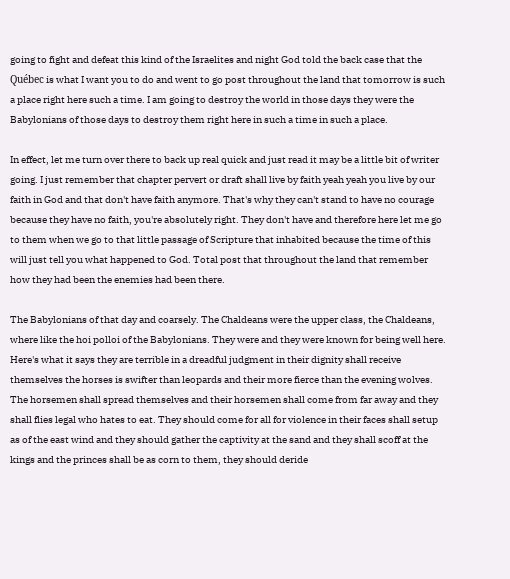going to fight and defeat this kind of the Israelites and night God told the back case that the Québec is what I want you to do and went to go post throughout the land that tomorrow is such a place right here such a time. I am going to destroy the world in those days they were the Babylonians of those days to destroy them right here in such a time in such a place.

In effect, let me turn over there to back up real quick and just read it may be a little bit of writer going. I just remember that chapter pervert or draft shall live by faith yeah yeah you live by our faith in God and that don't have faith anymore. That's why they can't stand to have no courage because they have no faith, you're absolutely right. They don't have and therefore here let me go to them when we go to that little passage of Scripture that inhabited because the time of this will just tell you what happened to God. Total post that throughout the land that remember how they had been the enemies had been there.

The Babylonians of that day and coarsely. The Chaldeans were the upper class, the Chaldeans, where like the hoi polloi of the Babylonians. They were and they were known for being well here. Here's what it says they are terrible in a dreadful judgment in their dignity shall receive themselves the horses is swifter than leopards and their more fierce than the evening wolves. The horsemen shall spread themselves and their horsemen shall come from far away and they shall flies legal who hates to eat. They should come for all for violence in their faces shall setup as of the east wind and they should gather the captivity at the sand and they shall scoff at the kings and the princes shall be as corn to them, they should deride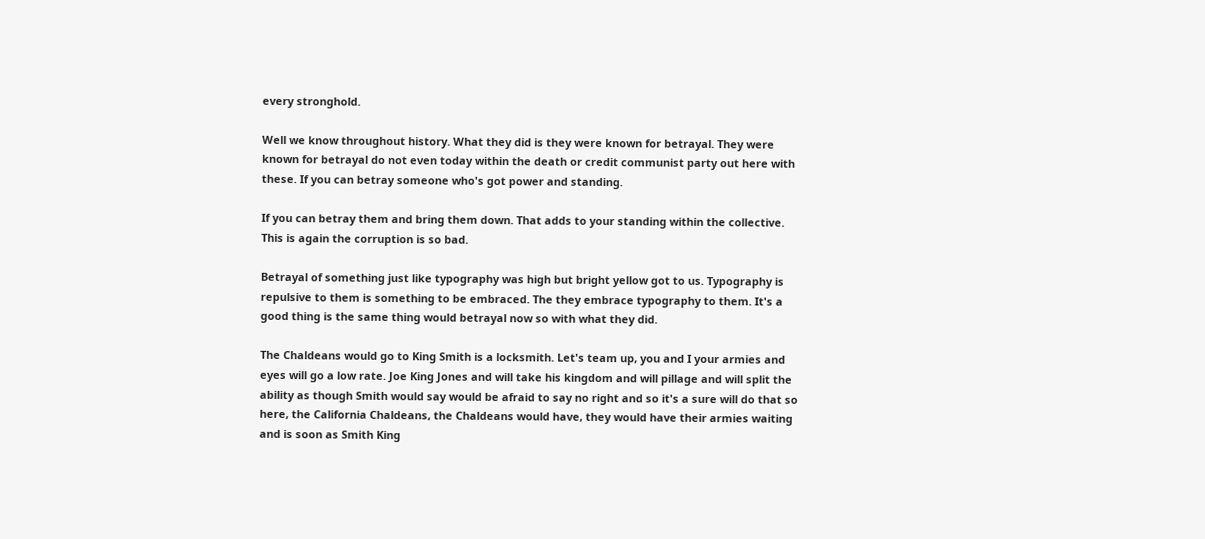every stronghold.

Well we know throughout history. What they did is they were known for betrayal. They were known for betrayal do not even today within the death or credit communist party out here with these. If you can betray someone who's got power and standing.

If you can betray them and bring them down. That adds to your standing within the collective. This is again the corruption is so bad.

Betrayal of something just like typography was high but bright yellow got to us. Typography is repulsive to them is something to be embraced. The they embrace typography to them. It's a good thing is the same thing would betrayal now so with what they did.

The Chaldeans would go to King Smith is a locksmith. Let's team up, you and I your armies and eyes will go a low rate. Joe King Jones and will take his kingdom and will pillage and will split the ability as though Smith would say would be afraid to say no right and so it's a sure will do that so here, the California Chaldeans, the Chaldeans would have, they would have their armies waiting and is soon as Smith King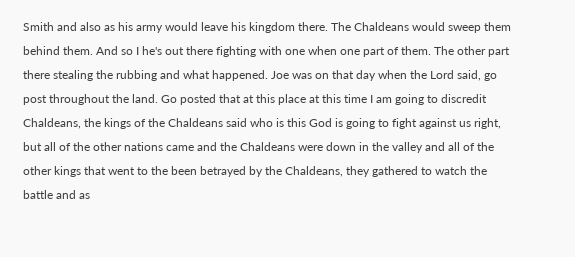Smith and also as his army would leave his kingdom there. The Chaldeans would sweep them behind them. And so I he's out there fighting with one when one part of them. The other part there stealing the rubbing and what happened. Joe was on that day when the Lord said, go post throughout the land. Go posted that at this place at this time I am going to discredit Chaldeans, the kings of the Chaldeans said who is this God is going to fight against us right, but all of the other nations came and the Chaldeans were down in the valley and all of the other kings that went to the been betrayed by the Chaldeans, they gathered to watch the battle and as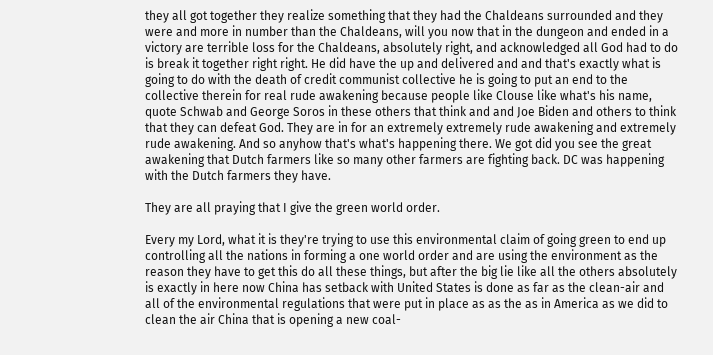they all got together they realize something that they had the Chaldeans surrounded and they were and more in number than the Chaldeans, will you now that in the dungeon and ended in a victory are terrible loss for the Chaldeans, absolutely right, and acknowledged all God had to do is break it together right right. He did have the up and delivered and and that's exactly what is going to do with the death of credit communist collective he is going to put an end to the collective therein for real rude awakening because people like Clouse like what's his name, quote Schwab and George Soros in these others that think and and Joe Biden and others to think that they can defeat God. They are in for an extremely extremely rude awakening and extremely rude awakening. And so anyhow that's what's happening there. We got did you see the great awakening that Dutch farmers like so many other farmers are fighting back. DC was happening with the Dutch farmers they have.

They are all praying that I give the green world order.

Every my Lord, what it is they're trying to use this environmental claim of going green to end up controlling all the nations in forming a one world order and are using the environment as the reason they have to get this do all these things, but after the big lie like all the others absolutely is exactly in here now China has setback with United States is done as far as the clean-air and all of the environmental regulations that were put in place as as the as in America as we did to clean the air China that is opening a new coal-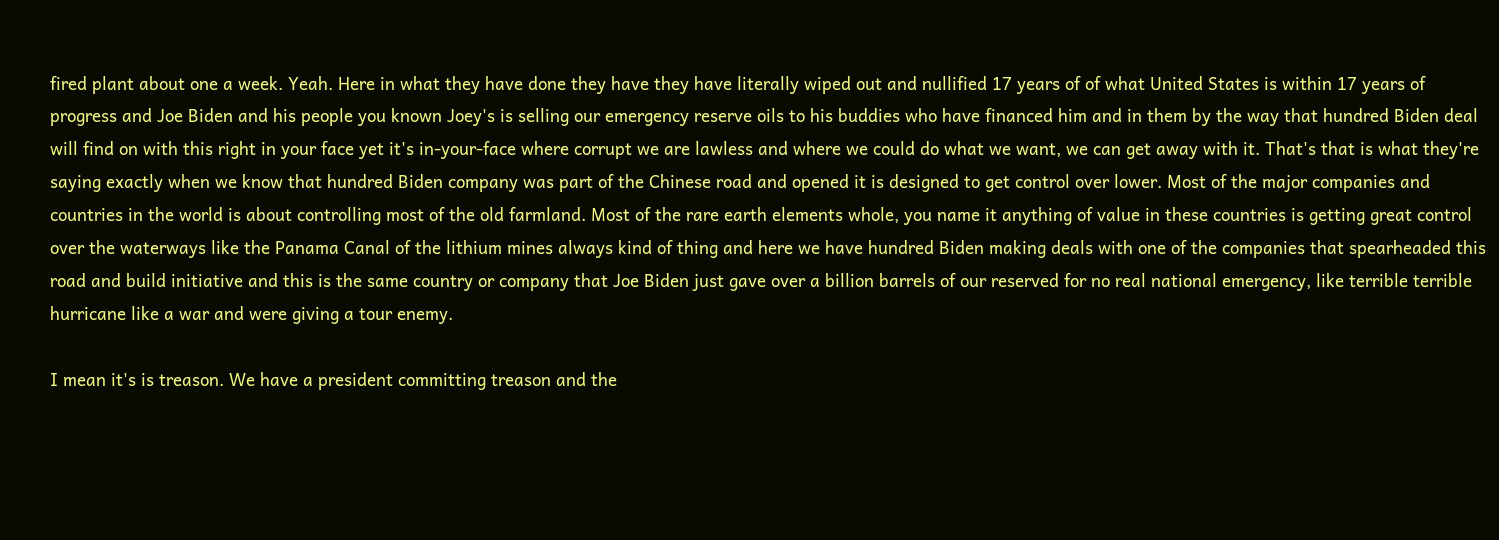fired plant about one a week. Yeah. Here in what they have done they have they have literally wiped out and nullified 17 years of of what United States is within 17 years of progress and Joe Biden and his people you known Joey's is selling our emergency reserve oils to his buddies who have financed him and in them by the way that hundred Biden deal will find on with this right in your face yet it's in-your-face where corrupt we are lawless and where we could do what we want, we can get away with it. That's that is what they're saying exactly when we know that hundred Biden company was part of the Chinese road and opened it is designed to get control over lower. Most of the major companies and countries in the world is about controlling most of the old farmland. Most of the rare earth elements whole, you name it anything of value in these countries is getting great control over the waterways like the Panama Canal of the lithium mines always kind of thing and here we have hundred Biden making deals with one of the companies that spearheaded this road and build initiative and this is the same country or company that Joe Biden just gave over a billion barrels of our reserved for no real national emergency, like terrible terrible hurricane like a war and were giving a tour enemy.

I mean it's is treason. We have a president committing treason and the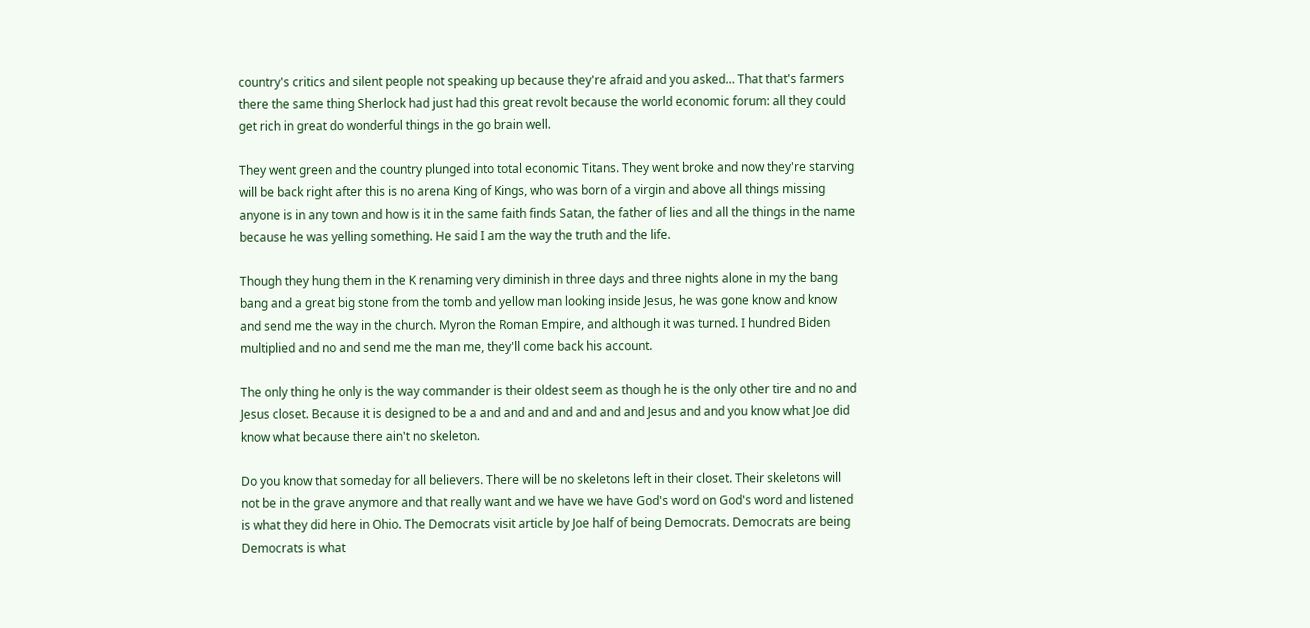country's critics and silent people not speaking up because they're afraid and you asked… That that's farmers there the same thing Sherlock had just had this great revolt because the world economic forum: all they could get rich in great do wonderful things in the go brain well.

They went green and the country plunged into total economic Titans. They went broke and now they're starving will be back right after this is no arena King of Kings, who was born of a virgin and above all things missing anyone is in any town and how is it in the same faith finds Satan, the father of lies and all the things in the name because he was yelling something. He said I am the way the truth and the life.

Though they hung them in the K renaming very diminish in three days and three nights alone in my the bang bang and a great big stone from the tomb and yellow man looking inside Jesus, he was gone know and know and send me the way in the church. Myron the Roman Empire, and although it was turned. I hundred Biden multiplied and no and send me the man me, they'll come back his account.

The only thing he only is the way commander is their oldest seem as though he is the only other tire and no and Jesus closet. Because it is designed to be a and and and and and and and Jesus and and you know what Joe did know what because there ain't no skeleton.

Do you know that someday for all believers. There will be no skeletons left in their closet. Their skeletons will not be in the grave anymore and that really want and we have we have God's word on God's word and listened is what they did here in Ohio. The Democrats visit article by Joe half of being Democrats. Democrats are being Democrats is what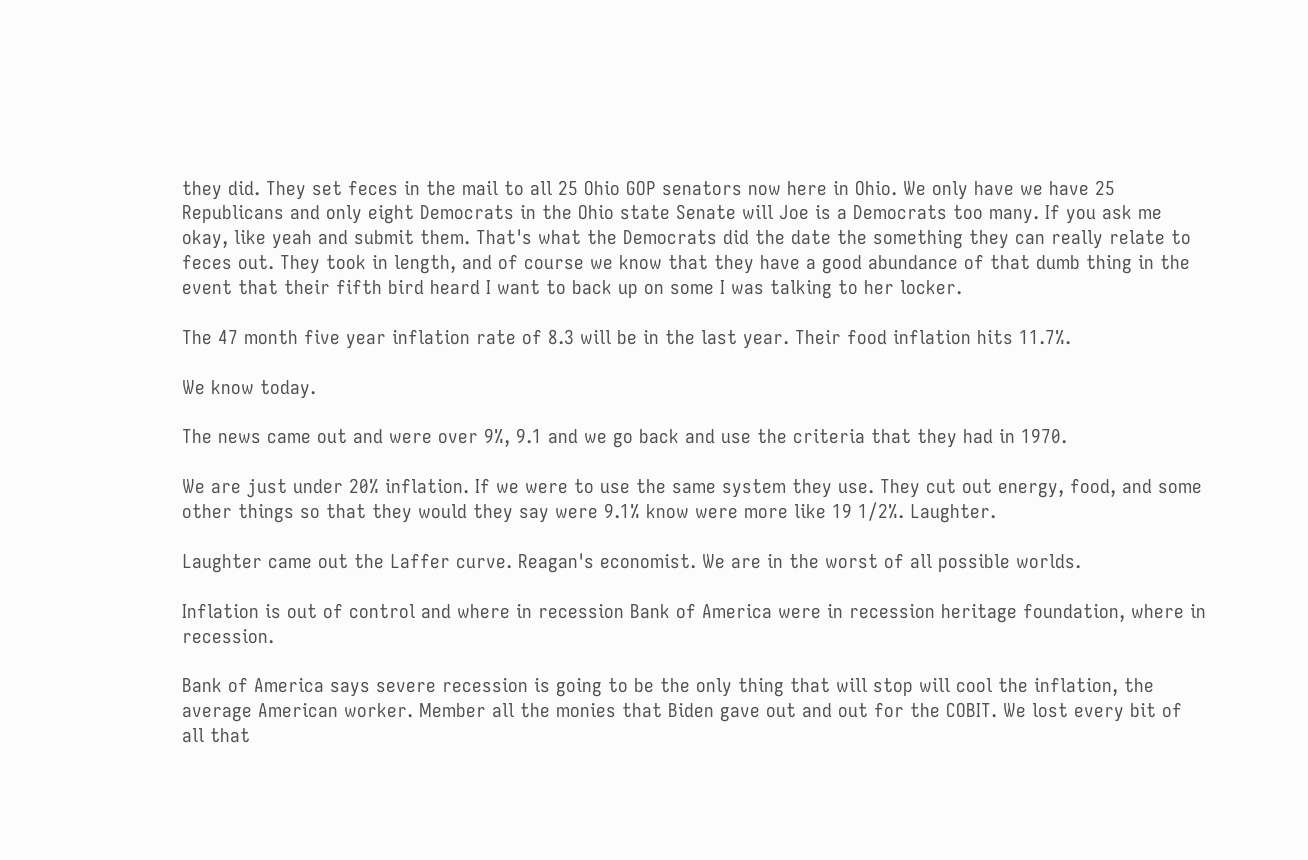they did. They set feces in the mail to all 25 Ohio GOP senators now here in Ohio. We only have we have 25 Republicans and only eight Democrats in the Ohio state Senate will Joe is a Democrats too many. If you ask me okay, like yeah and submit them. That's what the Democrats did the date the something they can really relate to feces out. They took in length, and of course we know that they have a good abundance of that dumb thing in the event that their fifth bird heard I want to back up on some I was talking to her locker.

The 47 month five year inflation rate of 8.3 will be in the last year. Their food inflation hits 11.7%.

We know today.

The news came out and were over 9%, 9.1 and we go back and use the criteria that they had in 1970.

We are just under 20% inflation. If we were to use the same system they use. They cut out energy, food, and some other things so that they would they say were 9.1% know were more like 19 1/2%. Laughter.

Laughter came out the Laffer curve. Reagan's economist. We are in the worst of all possible worlds.

Inflation is out of control and where in recession Bank of America were in recession heritage foundation, where in recession.

Bank of America says severe recession is going to be the only thing that will stop will cool the inflation, the average American worker. Member all the monies that Biden gave out and out for the COBIT. We lost every bit of all that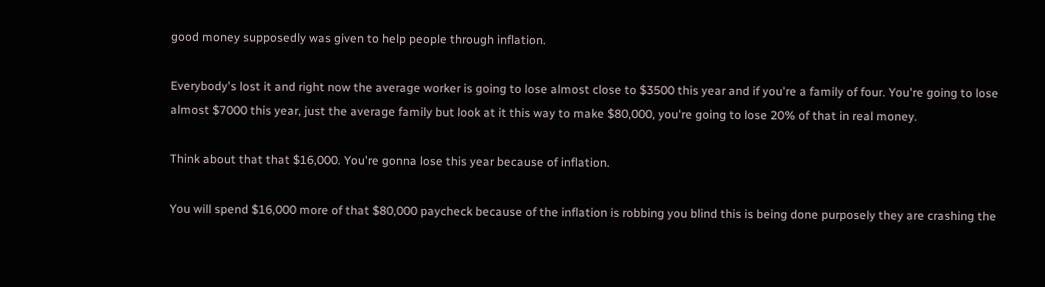good money supposedly was given to help people through inflation.

Everybody's lost it and right now the average worker is going to lose almost close to $3500 this year and if you're a family of four. You're going to lose almost $7000 this year, just the average family but look at it this way to make $80,000, you're going to lose 20% of that in real money.

Think about that that $16,000. You're gonna lose this year because of inflation.

You will spend $16,000 more of that $80,000 paycheck because of the inflation is robbing you blind this is being done purposely they are crashing the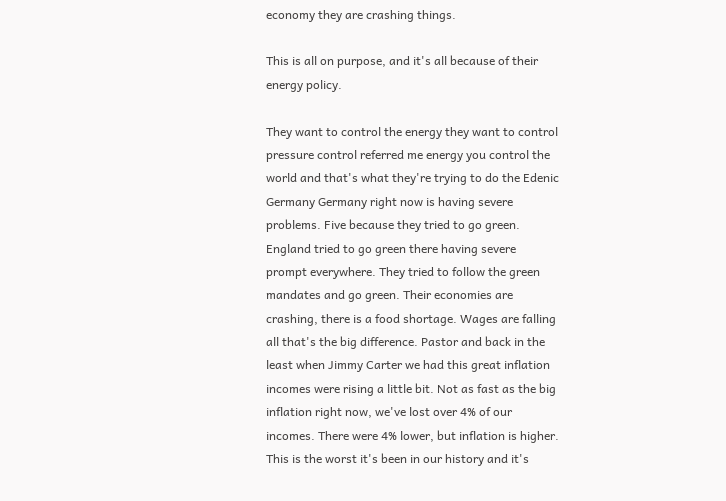economy they are crashing things.

This is all on purpose, and it's all because of their energy policy.

They want to control the energy they want to control pressure control referred me energy you control the world and that's what they're trying to do the Edenic Germany Germany right now is having severe problems. Five because they tried to go green. England tried to go green there having severe prompt everywhere. They tried to follow the green mandates and go green. Their economies are crashing, there is a food shortage. Wages are falling all that's the big difference. Pastor and back in the least when Jimmy Carter we had this great inflation incomes were rising a little bit. Not as fast as the big inflation right now, we've lost over 4% of our incomes. There were 4% lower, but inflation is higher. This is the worst it's been in our history and it's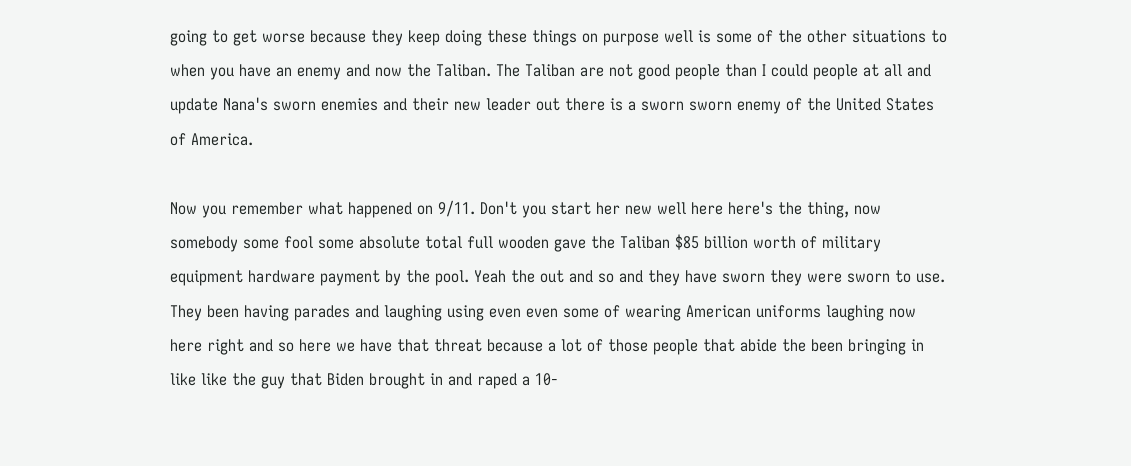going to get worse because they keep doing these things on purpose well is some of the other situations to when you have an enemy and now the Taliban. The Taliban are not good people than I could people at all and update Nana's sworn enemies and their new leader out there is a sworn sworn enemy of the United States of America.

Now you remember what happened on 9/11. Don't you start her new well here here's the thing, now somebody some fool some absolute total full wooden gave the Taliban $85 billion worth of military equipment hardware payment by the pool. Yeah the out and so and they have sworn they were sworn to use. They been having parades and laughing using even even some of wearing American uniforms laughing now here right and so here we have that threat because a lot of those people that abide the been bringing in like like the guy that Biden brought in and raped a 10-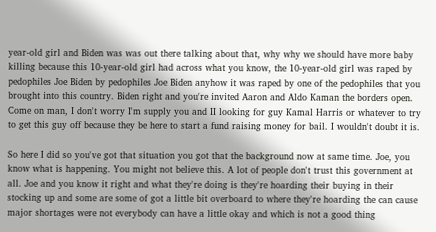year-old girl and Biden was was out there talking about that, why why we should have more baby killing because this 10-year-old girl had across what you know, the 10-year-old girl was raped by pedophiles Joe Biden by pedophiles Joe Biden anyhow it was raped by one of the pedophiles that you brought into this country. Biden right and you're invited Aaron and Aldo Kaman the borders open. Come on man, I don't worry I'm supply you and II looking for guy Kamal Harris or whatever to try to get this guy off because they be here to start a fund raising money for bail. I wouldn't doubt it is.

So here I did so you've got that situation you got that the background now at same time. Joe, you know what is happening. You might not believe this. A lot of people don't trust this government at all. Joe and you know it right and what they're doing is they're hoarding their buying in their stocking up and some are some of got a little bit overboard to where they're hoarding the can cause major shortages were not everybody can have a little okay and which is not a good thing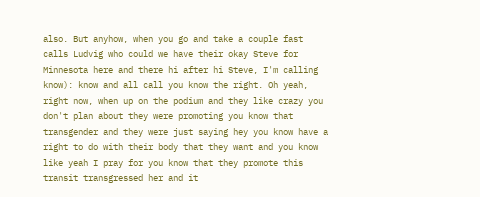also. But anyhow, when you go and take a couple fast calls Ludvig who could we have their okay Steve for Minnesota here and there hi after hi Steve, I'm calling know): know and all call you know the right. Oh yeah, right now, when up on the podium and they like crazy you don't plan about they were promoting you know that transgender and they were just saying hey you know have a right to do with their body that they want and you know like yeah I pray for you know that they promote this transit transgressed her and it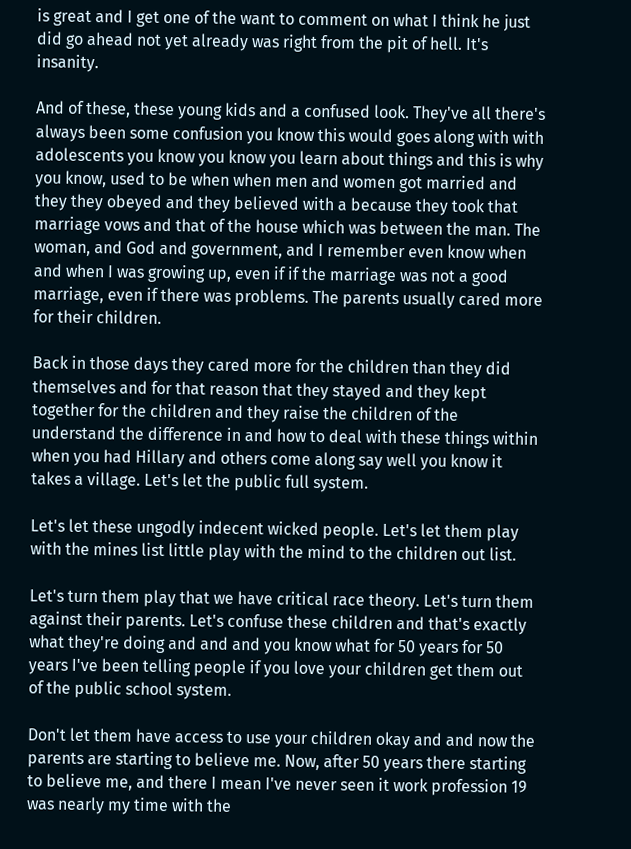is great and I get one of the want to comment on what I think he just did go ahead not yet already was right from the pit of hell. It's insanity.

And of these, these young kids and a confused look. They've all there's always been some confusion you know this would goes along with with adolescents you know you know you learn about things and this is why you know, used to be when when men and women got married and they they obeyed and they believed with a because they took that marriage vows and that of the house which was between the man. The woman, and God and government, and I remember even know when and when I was growing up, even if if the marriage was not a good marriage, even if there was problems. The parents usually cared more for their children.

Back in those days they cared more for the children than they did themselves and for that reason that they stayed and they kept together for the children and they raise the children of the understand the difference in and how to deal with these things within when you had Hillary and others come along say well you know it takes a village. Let's let the public full system.

Let's let these ungodly indecent wicked people. Let's let them play with the mines list little play with the mind to the children out list.

Let's turn them play that we have critical race theory. Let's turn them against their parents. Let's confuse these children and that's exactly what they're doing and and and you know what for 50 years for 50 years I've been telling people if you love your children get them out of the public school system.

Don't let them have access to use your children okay and and now the parents are starting to believe me. Now, after 50 years there starting to believe me, and there I mean I've never seen it work profession 19 was nearly my time with the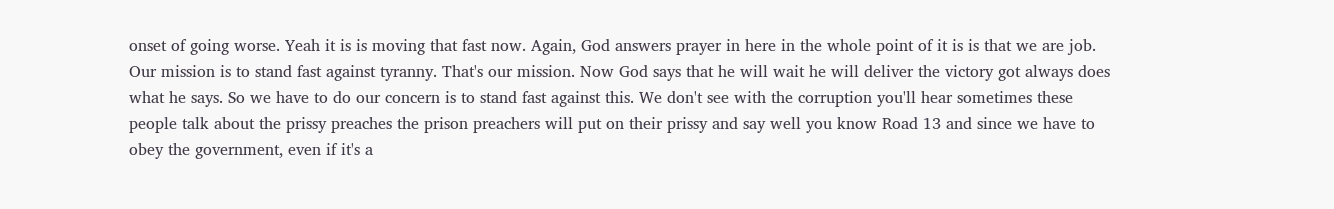onset of going worse. Yeah it is is moving that fast now. Again, God answers prayer in here in the whole point of it is is that we are job. Our mission is to stand fast against tyranny. That's our mission. Now God says that he will wait he will deliver the victory got always does what he says. So we have to do our concern is to stand fast against this. We don't see with the corruption you'll hear sometimes these people talk about the prissy preaches the prison preachers will put on their prissy and say well you know Road 13 and since we have to obey the government, even if it's a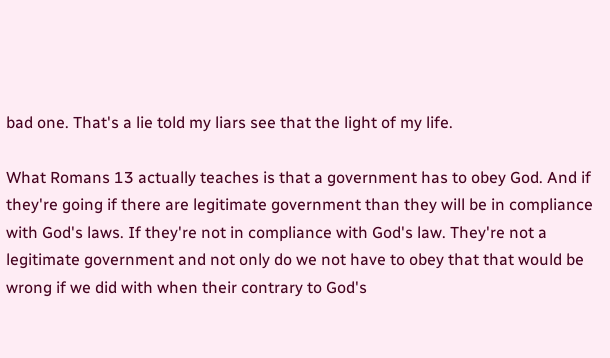bad one. That's a lie told my liars see that the light of my life.

What Romans 13 actually teaches is that a government has to obey God. And if they're going if there are legitimate government than they will be in compliance with God's laws. If they're not in compliance with God's law. They're not a legitimate government and not only do we not have to obey that that would be wrong if we did with when their contrary to God's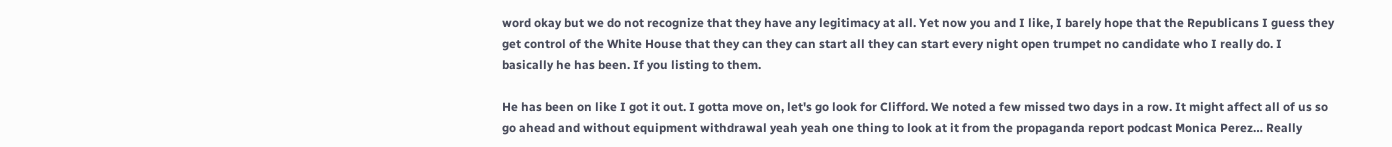word okay but we do not recognize that they have any legitimacy at all. Yet now you and I like, I barely hope that the Republicans I guess they get control of the White House that they can they can start all they can start every night open trumpet no candidate who I really do. I basically he has been. If you listing to them.

He has been on like I got it out. I gotta move on, let's go look for Clifford. We noted a few missed two days in a row. It might affect all of us so go ahead and without equipment withdrawal yeah yeah one thing to look at it from the propaganda report podcast Monica Perez… Really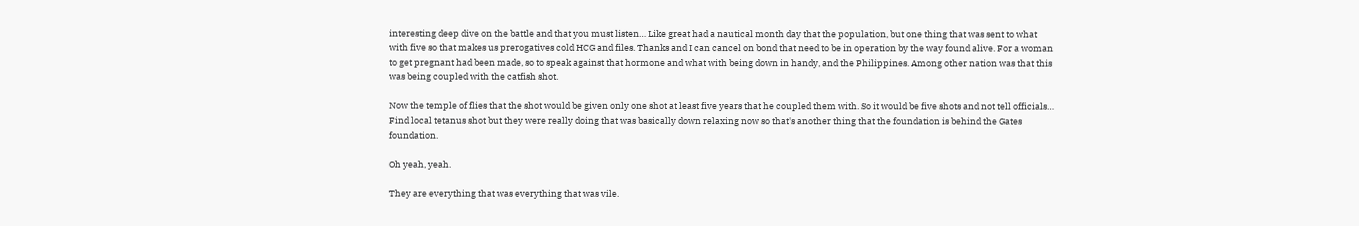interesting deep dive on the battle and that you must listen… Like great had a nautical month day that the population, but one thing that was sent to what with five so that makes us prerogatives cold HCG and files. Thanks and I can cancel on bond that need to be in operation by the way found alive. For a woman to get pregnant had been made, so to speak against that hormone and what with being down in handy, and the Philippines. Among other nation was that this was being coupled with the catfish shot.

Now the temple of flies that the shot would be given only one shot at least five years that he coupled them with. So it would be five shots and not tell officials… Find local tetanus shot but they were really doing that was basically down relaxing now so that's another thing that the foundation is behind the Gates foundation.

Oh yeah, yeah.

They are everything that was everything that was vile.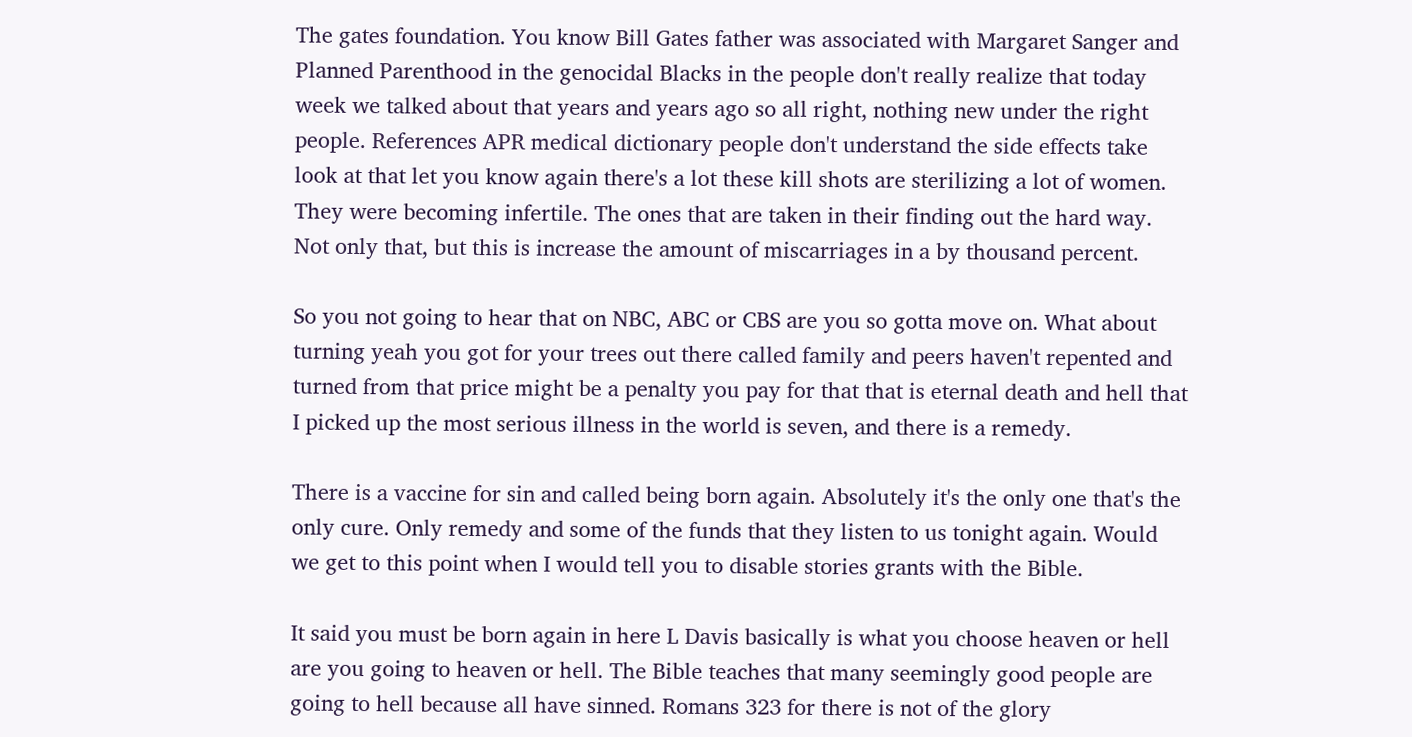The gates foundation. You know Bill Gates father was associated with Margaret Sanger and Planned Parenthood in the genocidal Blacks in the people don't really realize that today week we talked about that years and years ago so all right, nothing new under the right people. References APR medical dictionary people don't understand the side effects take look at that let you know again there's a lot these kill shots are sterilizing a lot of women. They were becoming infertile. The ones that are taken in their finding out the hard way. Not only that, but this is increase the amount of miscarriages in a by thousand percent.

So you not going to hear that on NBC, ABC or CBS are you so gotta move on. What about turning yeah you got for your trees out there called family and peers haven't repented and turned from that price might be a penalty you pay for that that is eternal death and hell that I picked up the most serious illness in the world is seven, and there is a remedy.

There is a vaccine for sin and called being born again. Absolutely it's the only one that's the only cure. Only remedy and some of the funds that they listen to us tonight again. Would we get to this point when I would tell you to disable stories grants with the Bible.

It said you must be born again in here L Davis basically is what you choose heaven or hell are you going to heaven or hell. The Bible teaches that many seemingly good people are going to hell because all have sinned. Romans 323 for there is not of the glory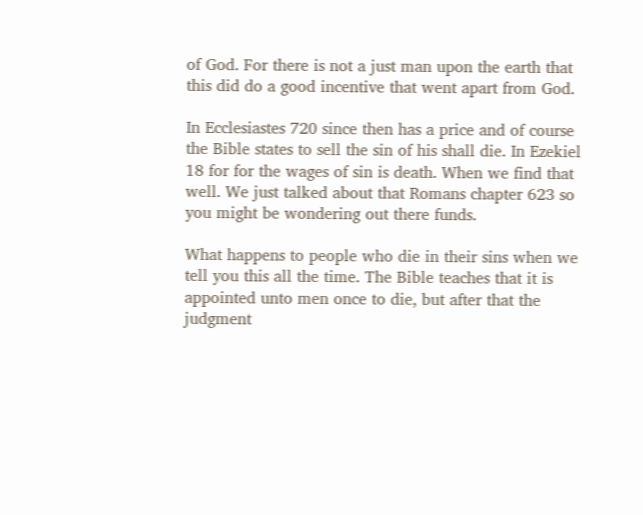of God. For there is not a just man upon the earth that this did do a good incentive that went apart from God.

In Ecclesiastes 720 since then has a price and of course the Bible states to sell the sin of his shall die. In Ezekiel 18 for for the wages of sin is death. When we find that well. We just talked about that Romans chapter 623 so you might be wondering out there funds.

What happens to people who die in their sins when we tell you this all the time. The Bible teaches that it is appointed unto men once to die, but after that the judgment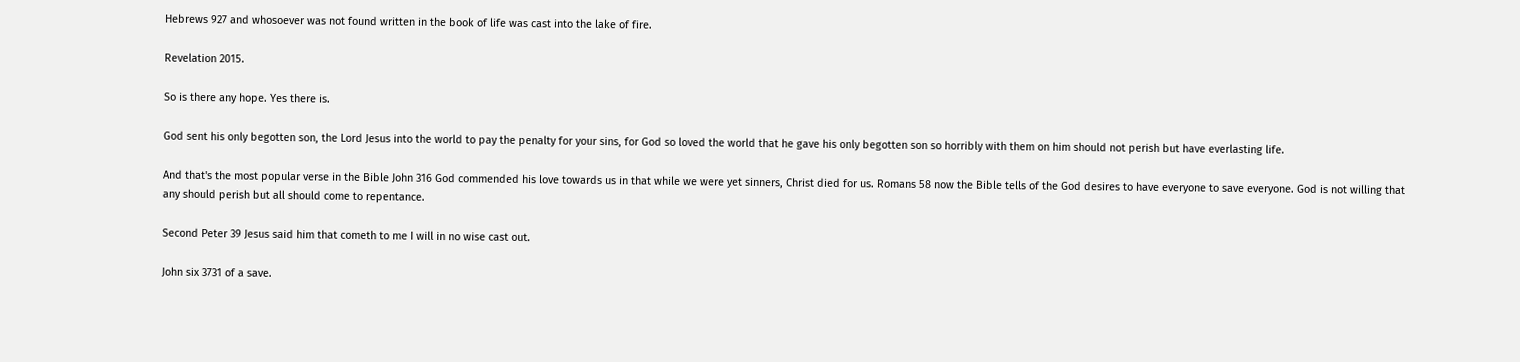Hebrews 927 and whosoever was not found written in the book of life was cast into the lake of fire.

Revelation 2015.

So is there any hope. Yes there is.

God sent his only begotten son, the Lord Jesus into the world to pay the penalty for your sins, for God so loved the world that he gave his only begotten son so horribly with them on him should not perish but have everlasting life.

And that's the most popular verse in the Bible John 316 God commended his love towards us in that while we were yet sinners, Christ died for us. Romans 58 now the Bible tells of the God desires to have everyone to save everyone. God is not willing that any should perish but all should come to repentance.

Second Peter 39 Jesus said him that cometh to me I will in no wise cast out.

John six 3731 of a save.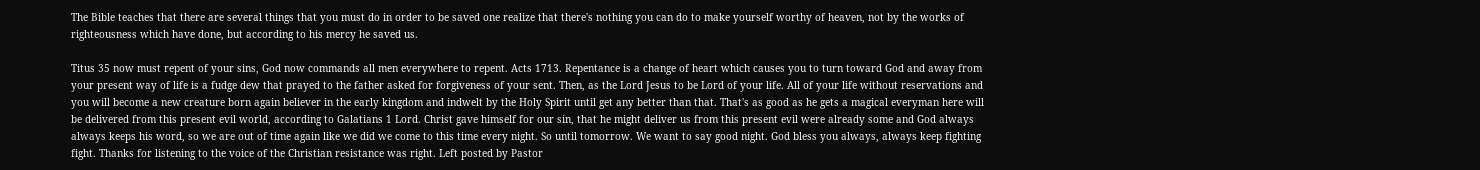The Bible teaches that there are several things that you must do in order to be saved one realize that there's nothing you can do to make yourself worthy of heaven, not by the works of righteousness which have done, but according to his mercy he saved us.

Titus 35 now must repent of your sins, God now commands all men everywhere to repent. Acts 1713. Repentance is a change of heart which causes you to turn toward God and away from your present way of life is a fudge dew that prayed to the father asked for forgiveness of your sent. Then, as the Lord Jesus to be Lord of your life. All of your life without reservations and you will become a new creature born again believer in the early kingdom and indwelt by the Holy Spirit until get any better than that. That's as good as he gets a magical everyman here will be delivered from this present evil world, according to Galatians 1 Lord. Christ gave himself for our sin, that he might deliver us from this present evil were already some and God always always keeps his word, so we are out of time again like we did we come to this time every night. So until tomorrow. We want to say good night. God bless you always, always keep fighting fight. Thanks for listening to the voice of the Christian resistance was right. Left posted by Pastor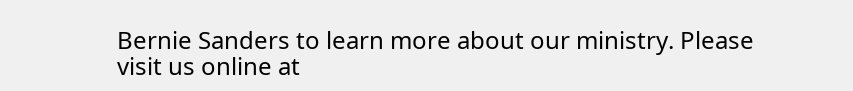Bernie Sanders to learn more about our ministry. Please visit us online at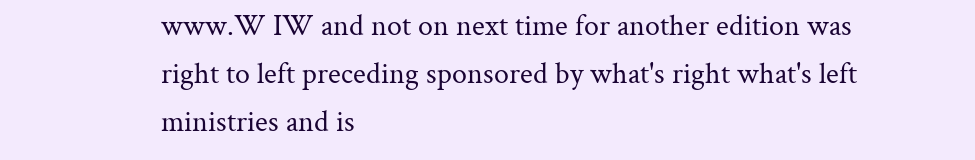www.W IW and not on next time for another edition was right to left preceding sponsored by what's right what's left ministries and is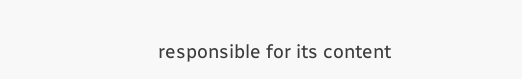responsible for its content